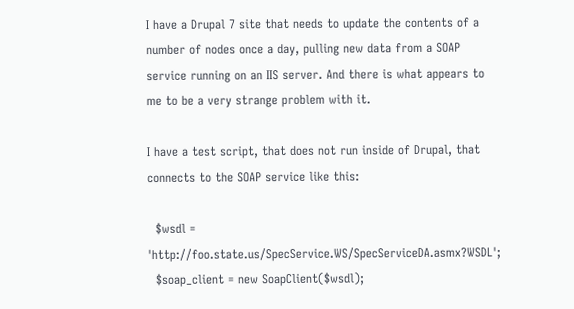I have a Drupal 7 site that needs to update the contents of a number of nodes once a day, pulling new data from a SOAP service running on an IIS server. And there is what appears to me to be a very strange problem with it.

I have a test script, that does not run inside of Drupal, that connects to the SOAP service like this:

  $wsdl = 'http://foo.state.us/SpecService.WS/SpecServiceDA.asmx?WSDL';
  $soap_client = new SoapClient($wsdl);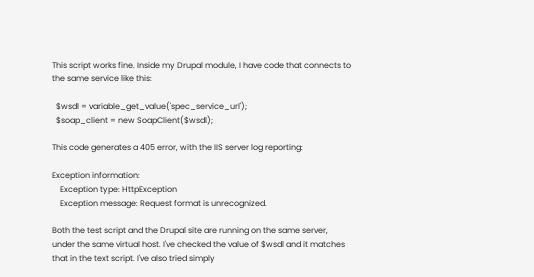This script works fine. Inside my Drupal module, I have code that connects to the same service like this:

  $wsdl = variable_get_value('spec_service_url');
  $soap_client = new SoapClient($wsdl);

This code generates a 405 error, with the IIS server log reporting:

Exception information:
    Exception type: HttpException
    Exception message: Request format is unrecognized.

Both the test script and the Drupal site are running on the same server, under the same virtual host. I've checked the value of $wsdl and it matches that in the text script. I've also tried simply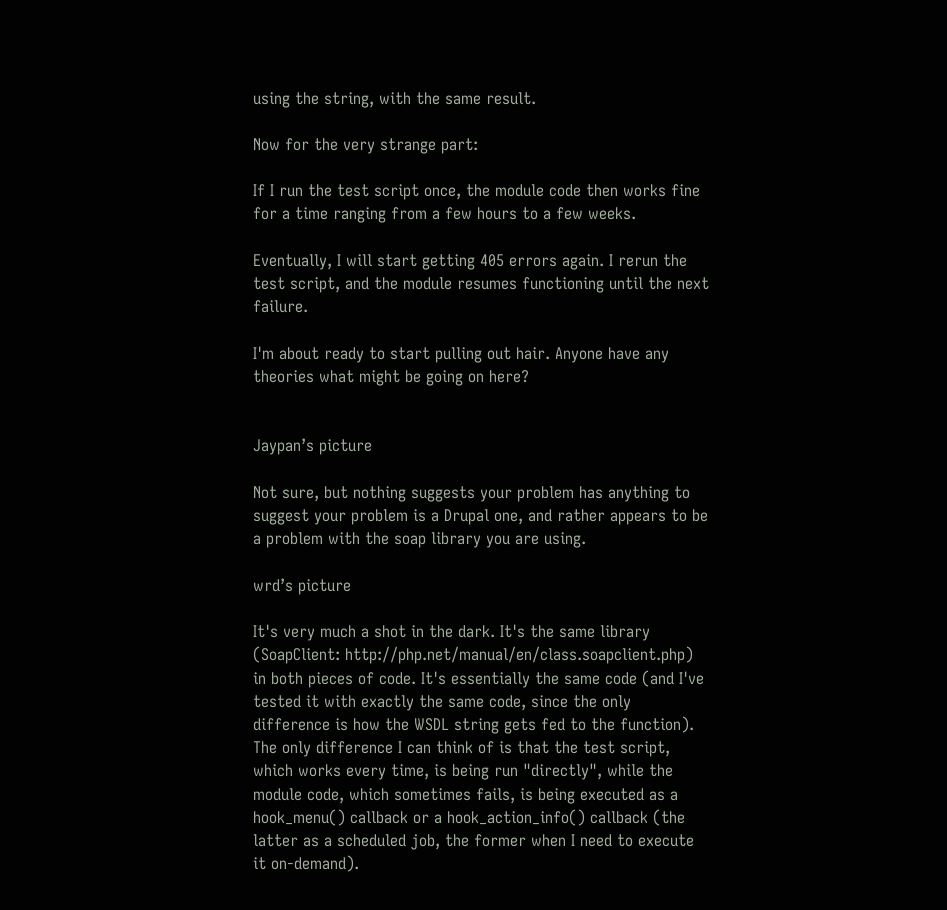using the string, with the same result.

Now for the very strange part:

If I run the test script once, the module code then works fine for a time ranging from a few hours to a few weeks.

Eventually, I will start getting 405 errors again. I rerun the test script, and the module resumes functioning until the next failure.

I'm about ready to start pulling out hair. Anyone have any theories what might be going on here?


Jaypan’s picture

Not sure, but nothing suggests your problem has anything to suggest your problem is a Drupal one, and rather appears to be a problem with the soap library you are using.

wrd’s picture

It's very much a shot in the dark. It's the same library (SoapClient: http://php.net/manual/en/class.soapclient.php) in both pieces of code. It's essentially the same code (and I've tested it with exactly the same code, since the only difference is how the WSDL string gets fed to the function). The only difference I can think of is that the test script, which works every time, is being run "directly", while the module code, which sometimes fails, is being executed as a hook_menu() callback or a hook_action_info() callback (the latter as a scheduled job, the former when I need to execute it on-demand).